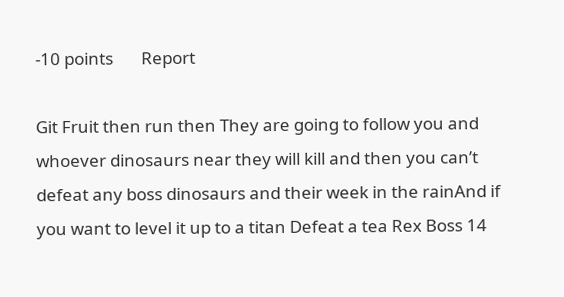-10 points       Report

Git Fruit then run then They are going to follow you and whoever dinosaurs near they will kill and then you can’t defeat any boss dinosaurs and their week in the rainAnd if you want to level it up to a titan Defeat a tea Rex Boss 14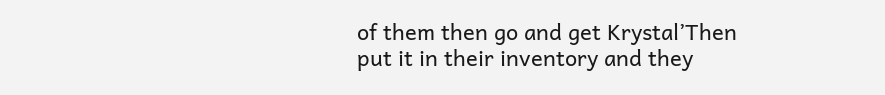of them then go and get Krystal’Then put it in their inventory and they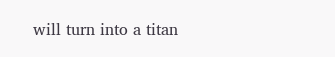will turn into a titan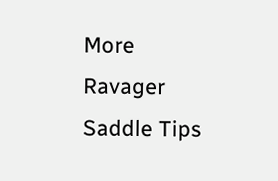More Ravager Saddle Tips